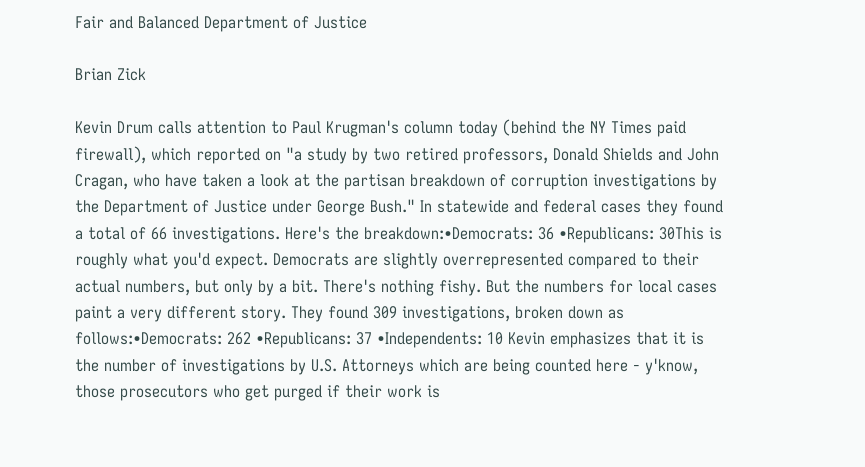Fair and Balanced Department of Justice

Brian Zick

Kevin Drum calls attention to Paul Krugman's column today (behind the NY Times paid firewall), which reported on "a study by two retired professors, Donald Shields and John Cragan, who have taken a look at the partisan breakdown of corruption investigations by the Department of Justice under George Bush." In statewide and federal cases they found a total of 66 investigations. Here's the breakdown:•Democrats: 36 •Republicans: 30This is roughly what you'd expect. Democrats are slightly overrepresented compared to their actual numbers, but only by a bit. There's nothing fishy. But the numbers for local cases paint a very different story. They found 309 investigations, broken down as follows:•Democrats: 262 •Republicans: 37 •Independents: 10 Kevin emphasizes that it is the number of investigations by U.S. Attorneys which are being counted here - y'know, those prosecutors who get purged if their work is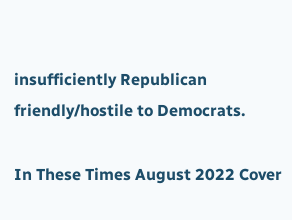insufficiently Republican friendly/hostile to Democrats.

In These Times August 2022 Cover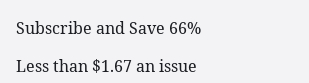Subscribe and Save 66%

Less than $1.67 an issue